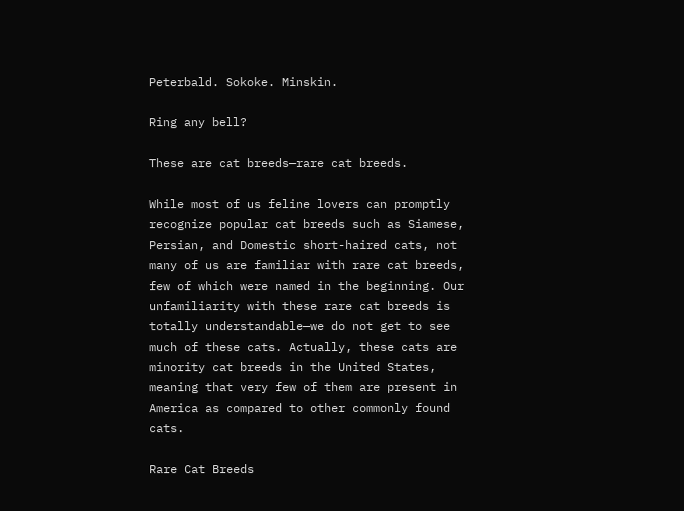Peterbald. Sokoke. Minskin.

Ring any bell?

These are cat breeds—rare cat breeds.

While most of us feline lovers can promptly recognize popular cat breeds such as Siamese, Persian, and Domestic short-haired cats, not many of us are familiar with rare cat breeds, few of which were named in the beginning. Our unfamiliarity with these rare cat breeds is totally understandable—we do not get to see much of these cats. Actually, these cats are minority cat breeds in the United States, meaning that very few of them are present in America as compared to other commonly found cats.

Rare Cat Breeds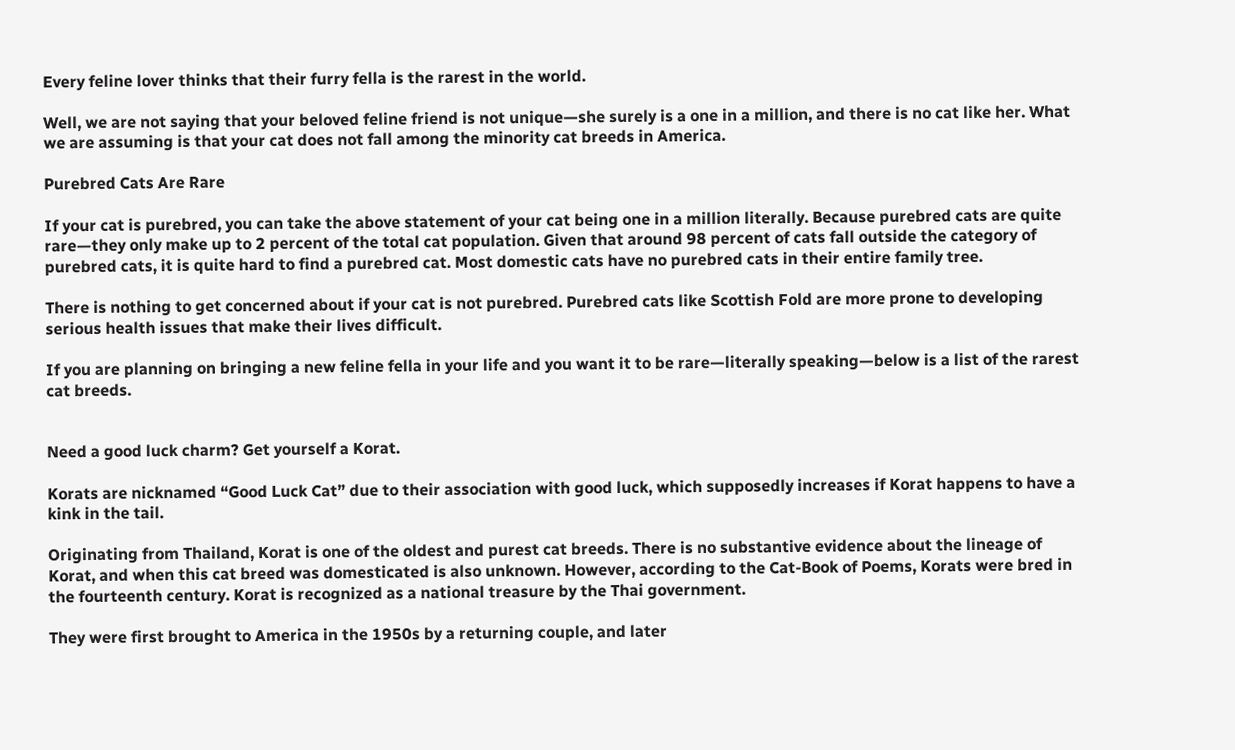Every feline lover thinks that their furry fella is the rarest in the world.

Well, we are not saying that your beloved feline friend is not unique—she surely is a one in a million, and there is no cat like her. What we are assuming is that your cat does not fall among the minority cat breeds in America.

Purebred Cats Are Rare

If your cat is purebred, you can take the above statement of your cat being one in a million literally. Because purebred cats are quite rare—they only make up to 2 percent of the total cat population. Given that around 98 percent of cats fall outside the category of purebred cats, it is quite hard to find a purebred cat. Most domestic cats have no purebred cats in their entire family tree.

There is nothing to get concerned about if your cat is not purebred. Purebred cats like Scottish Fold are more prone to developing serious health issues that make their lives difficult.

If you are planning on bringing a new feline fella in your life and you want it to be rare—literally speaking—below is a list of the rarest cat breeds.


Need a good luck charm? Get yourself a Korat.

Korats are nicknamed “Good Luck Cat” due to their association with good luck, which supposedly increases if Korat happens to have a kink in the tail.

Originating from Thailand, Korat is one of the oldest and purest cat breeds. There is no substantive evidence about the lineage of Korat, and when this cat breed was domesticated is also unknown. However, according to the Cat-Book of Poems, Korats were bred in the fourteenth century. Korat is recognized as a national treasure by the Thai government.

They were first brought to America in the 1950s by a returning couple, and later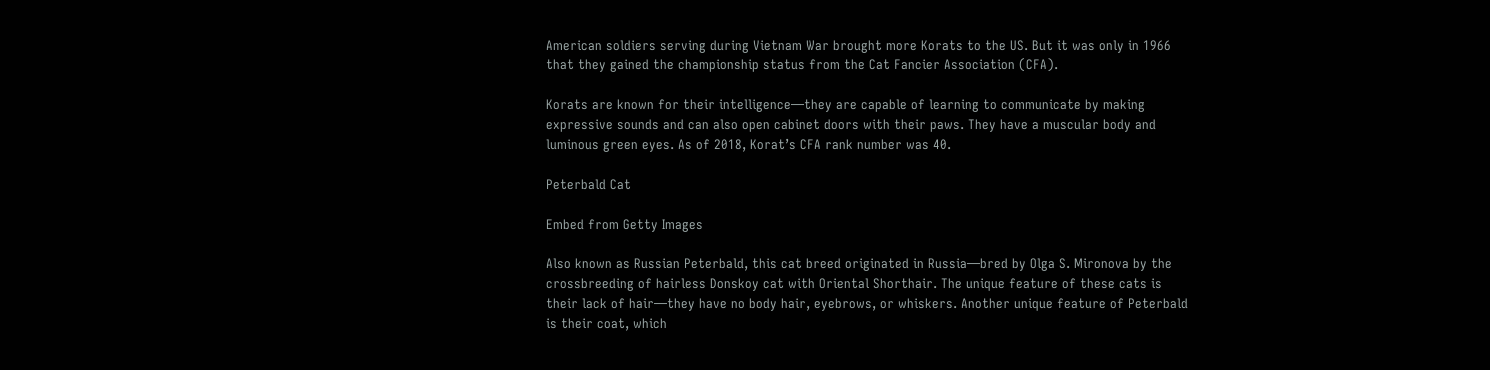American soldiers serving during Vietnam War brought more Korats to the US. But it was only in 1966 that they gained the championship status from the Cat Fancier Association (CFA).

Korats are known for their intelligence—they are capable of learning to communicate by making expressive sounds and can also open cabinet doors with their paws. They have a muscular body and luminous green eyes. As of 2018, Korat’s CFA rank number was 40.

Peterbald Cat

Embed from Getty Images

Also known as Russian Peterbald, this cat breed originated in Russia—bred by Olga S. Mironova by the crossbreeding of hairless Donskoy cat with Oriental Shorthair. The unique feature of these cats is their lack of hair—they have no body hair, eyebrows, or whiskers. Another unique feature of Peterbald is their coat, which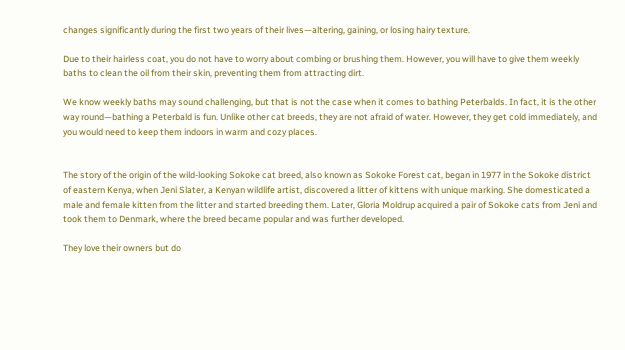changes significantly during the first two years of their lives—altering, gaining, or losing hairy texture.

Due to their hairless coat, you do not have to worry about combing or brushing them. However, you will have to give them weekly baths to clean the oil from their skin, preventing them from attracting dirt.

We know weekly baths may sound challenging, but that is not the case when it comes to bathing Peterbalds. In fact, it is the other way round—bathing a Peterbald is fun. Unlike other cat breeds, they are not afraid of water. However, they get cold immediately, and you would need to keep them indoors in warm and cozy places.


The story of the origin of the wild-looking Sokoke cat breed, also known as Sokoke Forest cat, began in 1977 in the Sokoke district of eastern Kenya, when Jeni Slater, a Kenyan wildlife artist, discovered a litter of kittens with unique marking. She domesticated a male and female kitten from the litter and started breeding them. Later, Gloria Moldrup acquired a pair of Sokoke cats from Jeni and took them to Denmark, where the breed became popular and was further developed.

They love their owners but do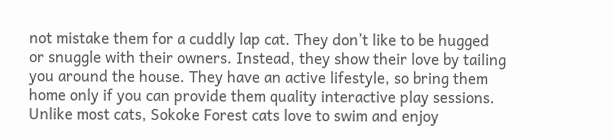not mistake them for a cuddly lap cat. They don’t like to be hugged or snuggle with their owners. Instead, they show their love by tailing you around the house. They have an active lifestyle, so bring them home only if you can provide them quality interactive play sessions. Unlike most cats, Sokoke Forest cats love to swim and enjoy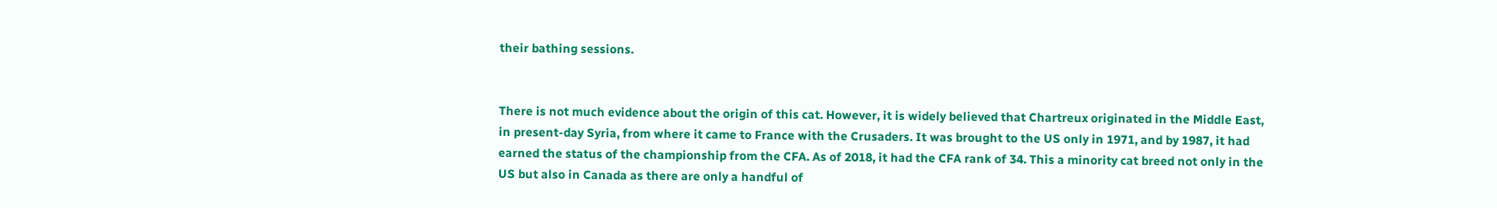their bathing sessions.


There is not much evidence about the origin of this cat. However, it is widely believed that Chartreux originated in the Middle East, in present-day Syria, from where it came to France with the Crusaders. It was brought to the US only in 1971, and by 1987, it had earned the status of the championship from the CFA. As of 2018, it had the CFA rank of 34. This a minority cat breed not only in the US but also in Canada as there are only a handful of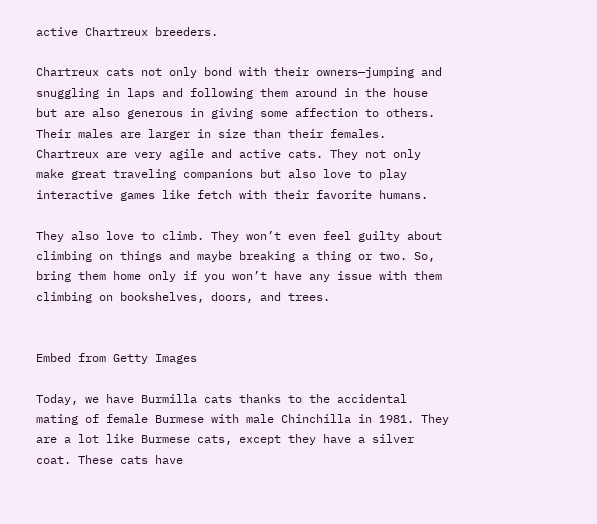active Chartreux breeders.

Chartreux cats not only bond with their owners—jumping and snuggling in laps and following them around in the house but are also generous in giving some affection to others. Their males are larger in size than their females. Chartreux are very agile and active cats. They not only make great traveling companions but also love to play interactive games like fetch with their favorite humans.

They also love to climb. They won’t even feel guilty about climbing on things and maybe breaking a thing or two. So, bring them home only if you won’t have any issue with them climbing on bookshelves, doors, and trees.


Embed from Getty Images

Today, we have Burmilla cats thanks to the accidental mating of female Burmese with male Chinchilla in 1981. They are a lot like Burmese cats, except they have a silver coat. These cats have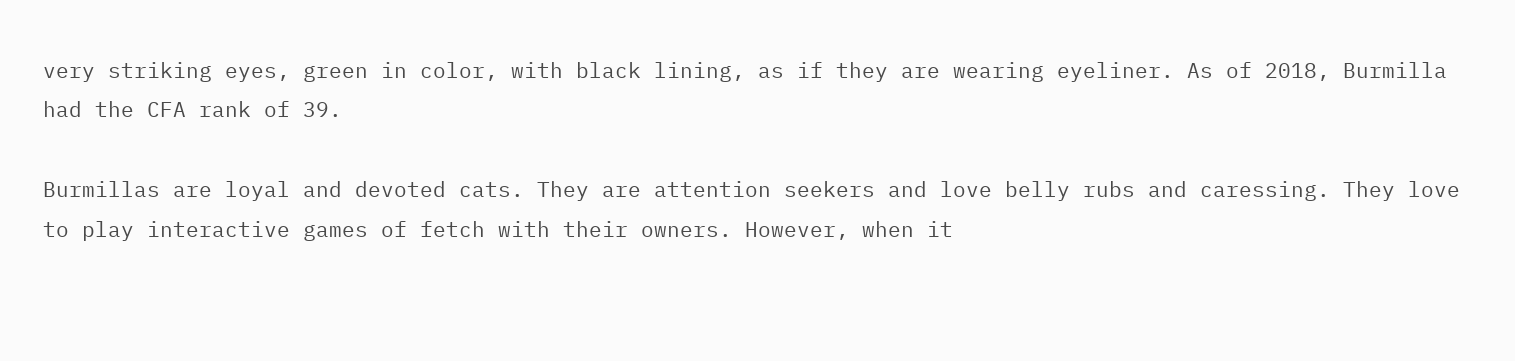very striking eyes, green in color, with black lining, as if they are wearing eyeliner. As of 2018, Burmilla had the CFA rank of 39.

Burmillas are loyal and devoted cats. They are attention seekers and love belly rubs and caressing. They love to play interactive games of fetch with their owners. However, when it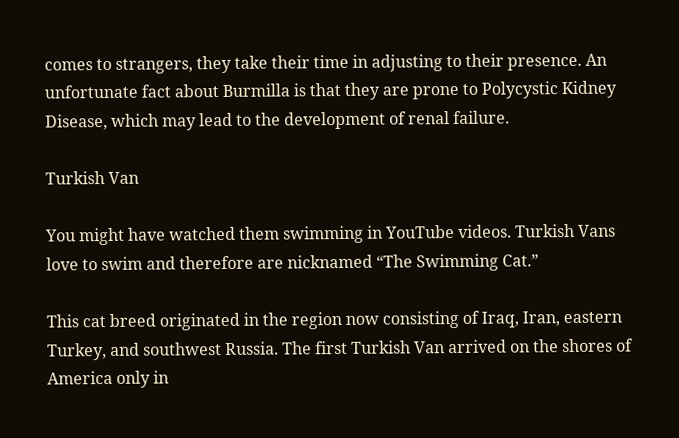comes to strangers, they take their time in adjusting to their presence. An unfortunate fact about Burmilla is that they are prone to Polycystic Kidney Disease, which may lead to the development of renal failure.

Turkish Van

You might have watched them swimming in YouTube videos. Turkish Vans love to swim and therefore are nicknamed “The Swimming Cat.”

This cat breed originated in the region now consisting of Iraq, Iran, eastern Turkey, and southwest Russia. The first Turkish Van arrived on the shores of America only in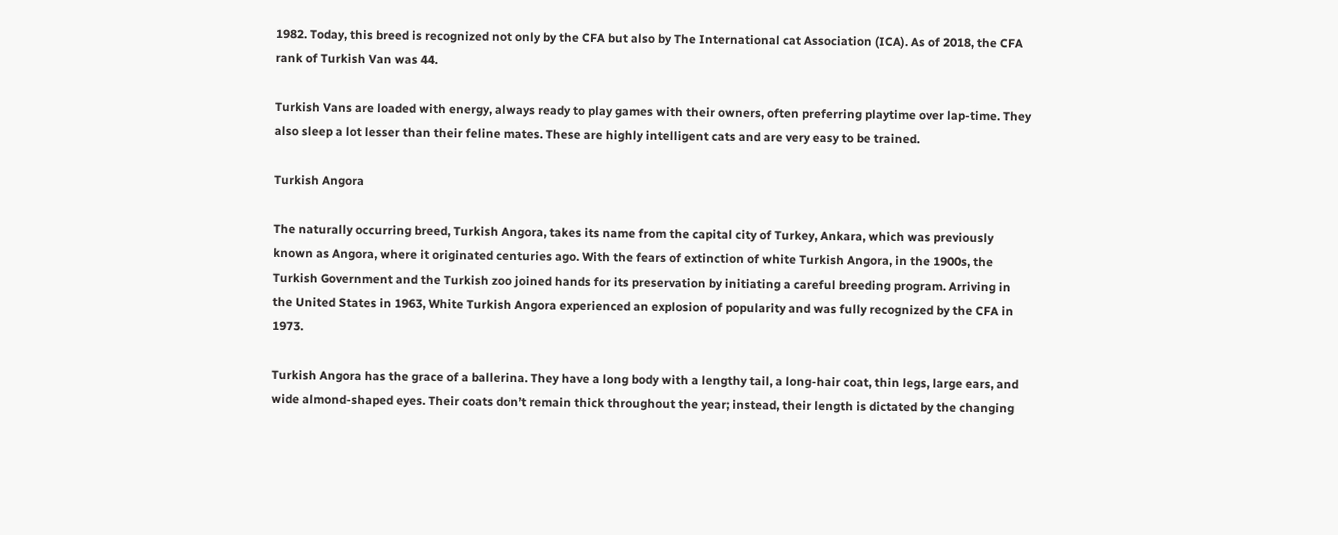1982. Today, this breed is recognized not only by the CFA but also by The International cat Association (ICA). As of 2018, the CFA rank of Turkish Van was 44.

Turkish Vans are loaded with energy, always ready to play games with their owners, often preferring playtime over lap-time. They also sleep a lot lesser than their feline mates. These are highly intelligent cats and are very easy to be trained.

Turkish Angora

The naturally occurring breed, Turkish Angora, takes its name from the capital city of Turkey, Ankara, which was previously known as Angora, where it originated centuries ago. With the fears of extinction of white Turkish Angora, in the 1900s, the Turkish Government and the Turkish zoo joined hands for its preservation by initiating a careful breeding program. Arriving in the United States in 1963, White Turkish Angora experienced an explosion of popularity and was fully recognized by the CFA in 1973.

Turkish Angora has the grace of a ballerina. They have a long body with a lengthy tail, a long-hair coat, thin legs, large ears, and wide almond-shaped eyes. Their coats don’t remain thick throughout the year; instead, their length is dictated by the changing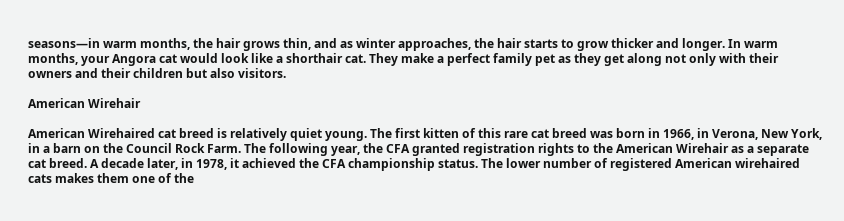seasons—in warm months, the hair grows thin, and as winter approaches, the hair starts to grow thicker and longer. In warm months, your Angora cat would look like a shorthair cat. They make a perfect family pet as they get along not only with their owners and their children but also visitors.

American Wirehair

American Wirehaired cat breed is relatively quiet young. The first kitten of this rare cat breed was born in 1966, in Verona, New York, in a barn on the Council Rock Farm. The following year, the CFA granted registration rights to the American Wirehair as a separate cat breed. A decade later, in 1978, it achieved the CFA championship status. The lower number of registered American wirehaired cats makes them one of the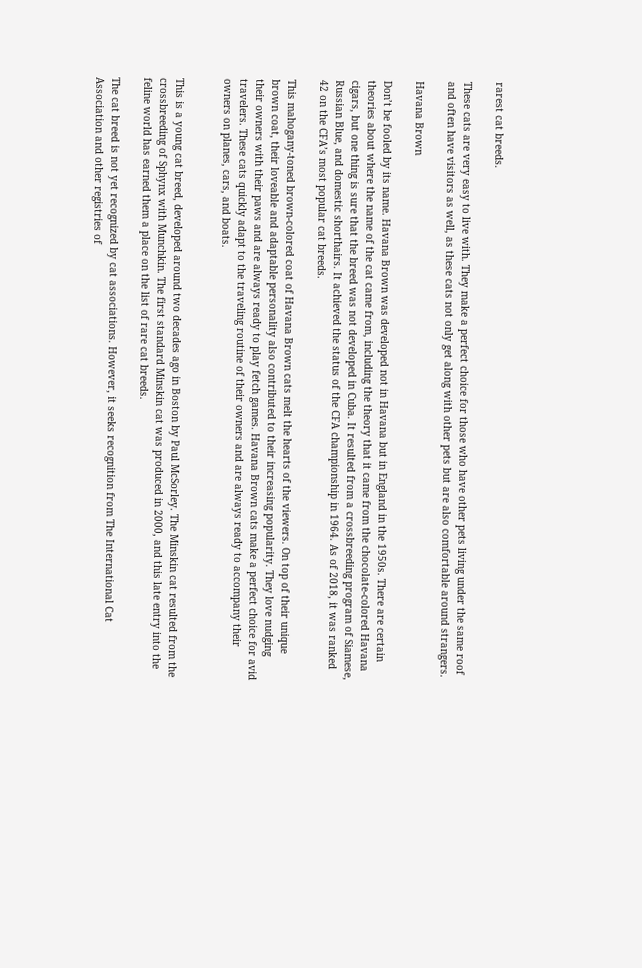rarest cat breeds.

These cats are very easy to live with. They make a perfect choice for those who have other pets living under the same roof and often have visitors as well, as these cats not only get along with other pets but are also comfortable around strangers.

Havana Brown

Don’t be fooled by its name. Havana Brown was developed not in Havana but in England in the 1950s. There are certain theories about where the name of the cat came from, including the theory that it came from the chocolate-colored Havana cigars, but one thing is sure that the breed was not developed in Cuba. It resulted from a crossbreeding program of Siamese, Russian Blue, and domestic shorthairs. It achieved the status of the CFA championship in 1964. As of 2018, it was ranked 42 on the CFA’s most popular cat breeds.

This mahogany-toned brown-colored coat of Havana Brown cats melt the hearts of the viewers. On top of their unique brown coat, their loveable and adaptable personality also contributed to their increasing popularity. They love nudging their owners with their paws and are always ready to play fetch games. Havana Brown cats make a perfect choice for avid travelers. These cats quickly adapt to the traveling routine of their owners and are always ready to accompany their owners on planes, cars, and boats.


This is a young cat breed, developed around two decades ago in Boston by Paul McSorley. The Minskin cat resulted from the crossbreeding of Sphynx with Munchkin. The first standard Minskin cat was produced in 2000, and this late entry into the feline world has earned them a place on the list of rare cat breeds.

The cat breed is not yet recognized by cat associations. However, it seeks recognition from The International Cat Association and other registries of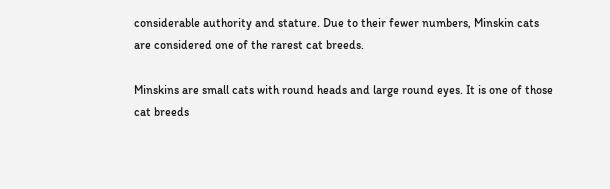considerable authority and stature. Due to their fewer numbers, Minskin cats are considered one of the rarest cat breeds.

Minskins are small cats with round heads and large round eyes. It is one of those cat breeds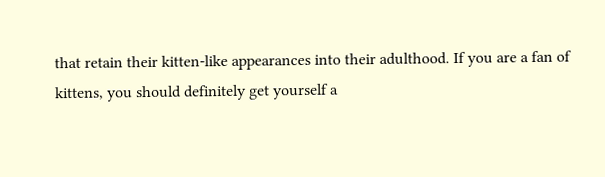that retain their kitten-like appearances into their adulthood. If you are a fan of kittens, you should definitely get yourself a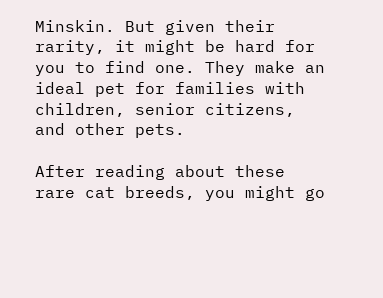Minskin. But given their rarity, it might be hard for you to find one. They make an ideal pet for families with children, senior citizens, and other pets.

After reading about these rare cat breeds, you might go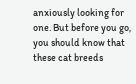anxiously looking for one. But before you go, you should know that these cat breeds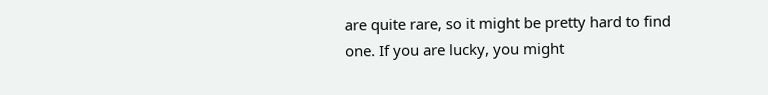are quite rare, so it might be pretty hard to find one. If you are lucky, you might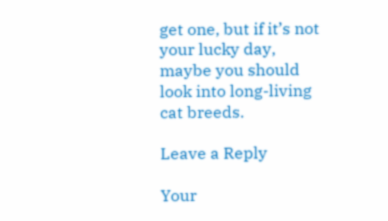get one, but if it’s not your lucky day, maybe you should look into long-living cat breeds.

Leave a Reply

Your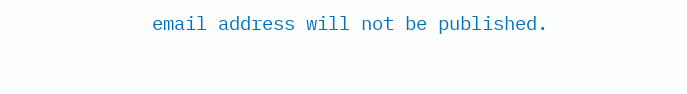email address will not be published.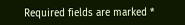Required fields are marked *